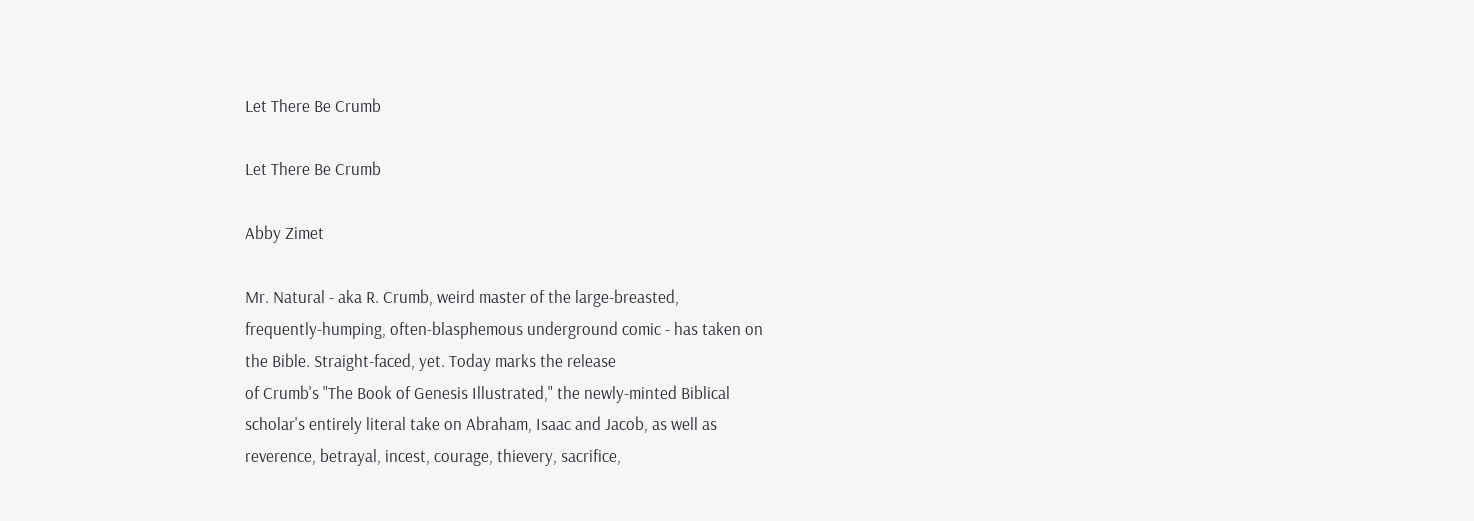Let There Be Crumb

Let There Be Crumb

Abby Zimet

Mr. Natural - aka R. Crumb, weird master of the large-breasted,
frequently-humping, often-blasphemous underground comic - has taken on
the Bible. Straight-faced, yet. Today marks the release
of Crumb's "The Book of Genesis Illustrated," the newly-minted Biblical
scholar's entirely literal take on Abraham, Isaac and Jacob, as well as
reverence, betrayal, incest, courage, thievery, sacrifice,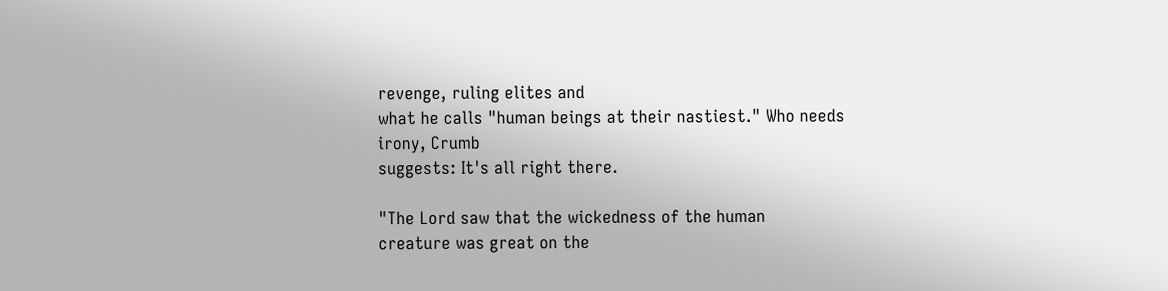revenge, ruling elites and
what he calls "human beings at their nastiest." Who needs irony, Crumb
suggests: It's all right there.

"The Lord saw that the wickedness of the human
creature was great on the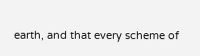earth, and that every scheme of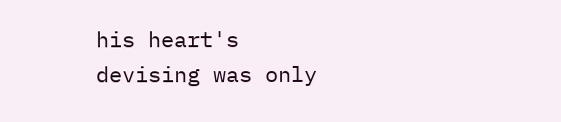his heart's
devising was only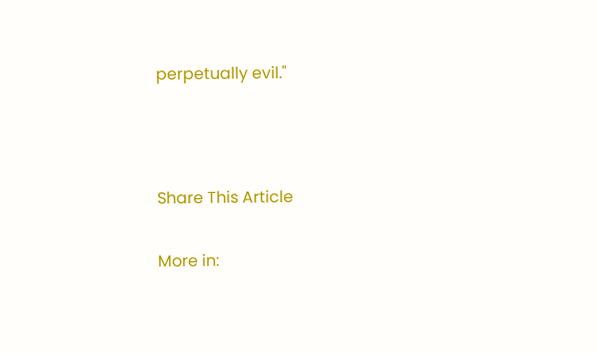perpetually evil."



Share This Article

More in: